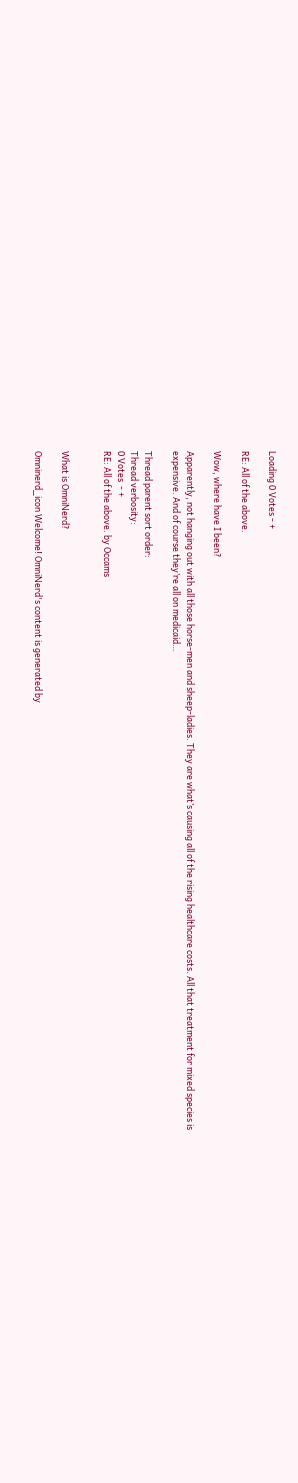Loading 0 Votes - +

RE: All of the above.

Wow, where have I been?

Apparently, not hanging out with all those horse-men and sheep-ladies. They are what’s causing all of the rising healthcare costs. All that treatment for mixed species is expensive. And of course they’re all on medicaid…

Thread parent sort order:
Thread verbosity:
0 Votes  - +
RE: All of the above. by Occams


What is OmniNerd?

Omninerd_icon Welcome! OmniNerd's content is generated by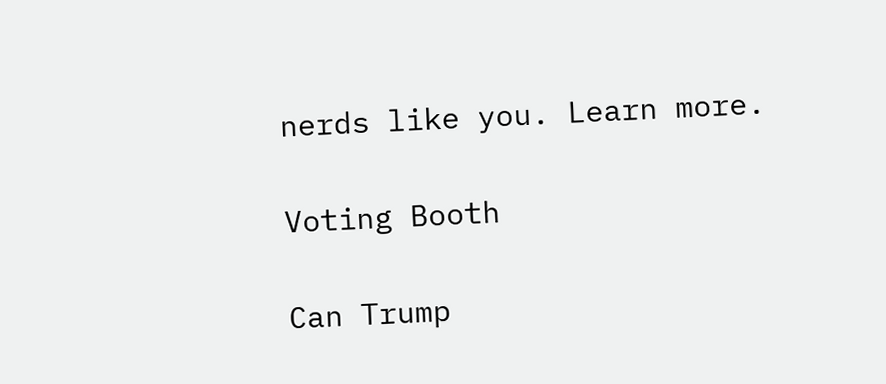nerds like you. Learn more.

Voting Booth

Can Trump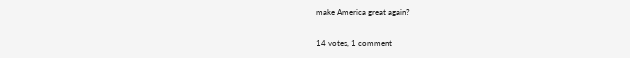make America great again?

14 votes, 1 comment